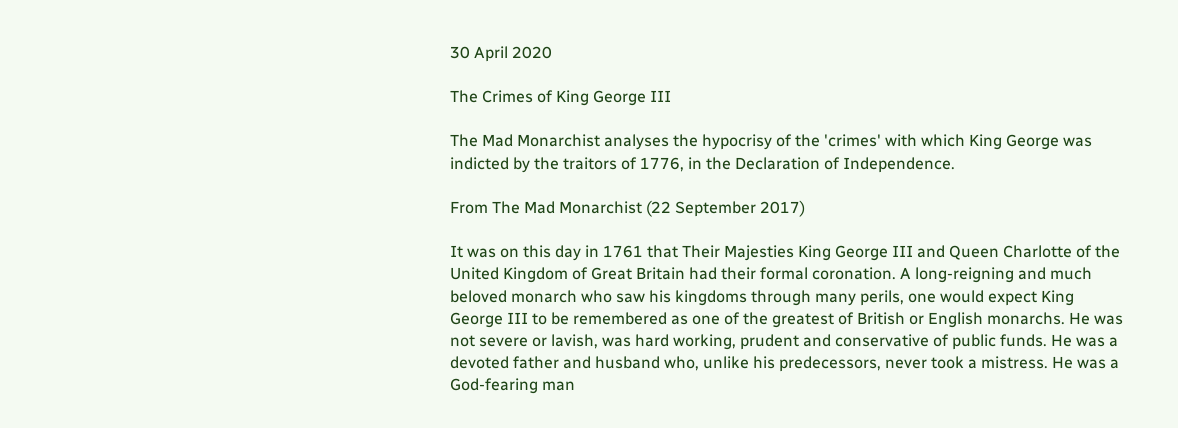30 April 2020

The Crimes of King George III

The Mad Monarchist analyses the hypocrisy of the 'crimes' with which King George was indicted by the traitors of 1776, in the Declaration of Independence.

From The Mad Monarchist (22 September 2017)

It was on this day in 1761 that Their Majesties King George III and Queen Charlotte of the United Kingdom of Great Britain had their formal coronation. A long-reigning and much beloved monarch who saw his kingdoms through many perils, one would expect King George III to be remembered as one of the greatest of British or English monarchs. He was not severe or lavish, was hard working, prudent and conservative of public funds. He was a devoted father and husband who, unlike his predecessors, never took a mistress. He was a God-fearing man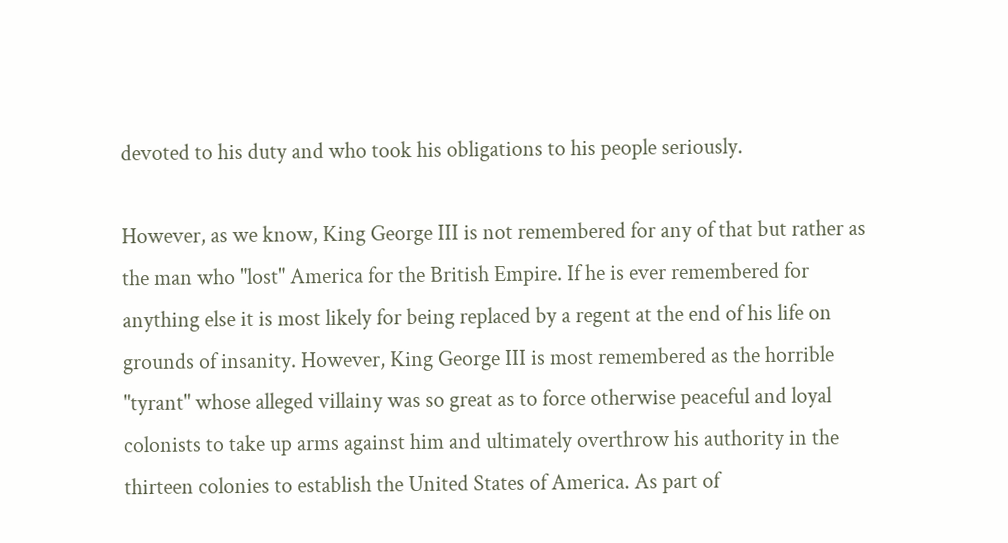devoted to his duty and who took his obligations to his people seriously.

However, as we know, King George III is not remembered for any of that but rather as the man who "lost" America for the British Empire. If he is ever remembered for anything else it is most likely for being replaced by a regent at the end of his life on grounds of insanity. However, King George III is most remembered as the horrible "tyrant" whose alleged villainy was so great as to force otherwise peaceful and loyal colonists to take up arms against him and ultimately overthrow his authority in the thirteen colonies to establish the United States of America. As part of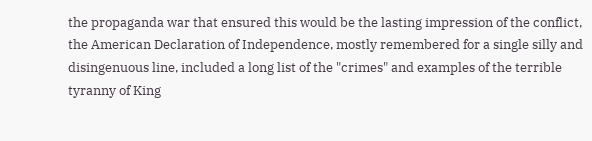the propaganda war that ensured this would be the lasting impression of the conflict, the American Declaration of Independence, mostly remembered for a single silly and disingenuous line, included a long list of the "crimes" and examples of the terrible tyranny of King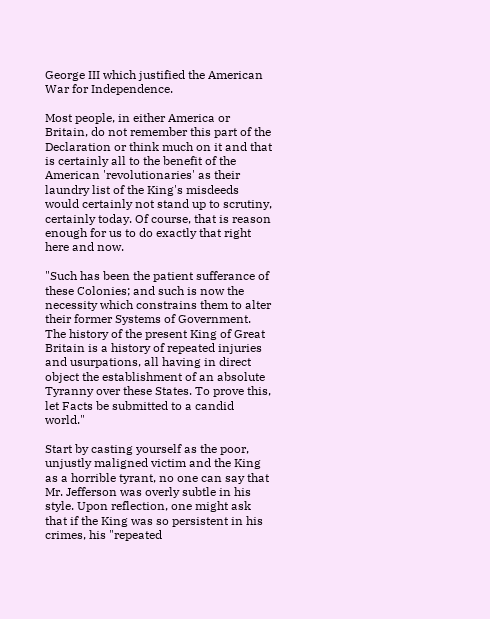George III which justified the American War for Independence.

Most people, in either America or Britain, do not remember this part of the Declaration or think much on it and that is certainly all to the benefit of the American 'revolutionaries' as their laundry list of the King's misdeeds would certainly not stand up to scrutiny, certainly today. Of course, that is reason enough for us to do exactly that right here and now.

"Such has been the patient sufferance of these Colonies; and such is now the necessity which constrains them to alter their former Systems of Government. The history of the present King of Great Britain is a history of repeated injuries and usurpations, all having in direct object the establishment of an absolute Tyranny over these States. To prove this, let Facts be submitted to a candid world."

Start by casting yourself as the poor, unjustly maligned victim and the King as a horrible tyrant, no one can say that Mr. Jefferson was overly subtle in his style. Upon reflection, one might ask that if the King was so persistent in his crimes, his "repeated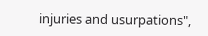injuries and usurpations",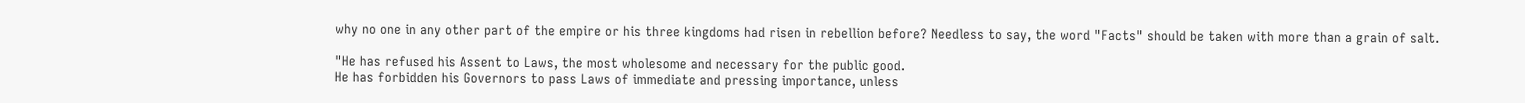why no one in any other part of the empire or his three kingdoms had risen in rebellion before? Needless to say, the word "Facts" should be taken with more than a grain of salt.

"He has refused his Assent to Laws, the most wholesome and necessary for the public good.
He has forbidden his Governors to pass Laws of immediate and pressing importance, unless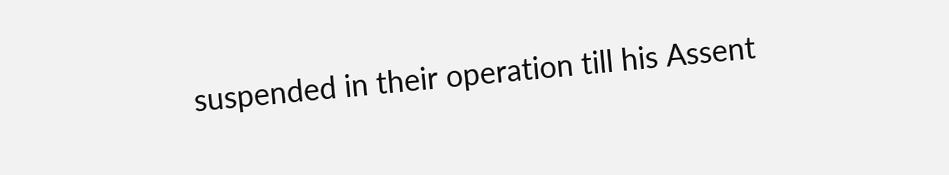suspended in their operation till his Assent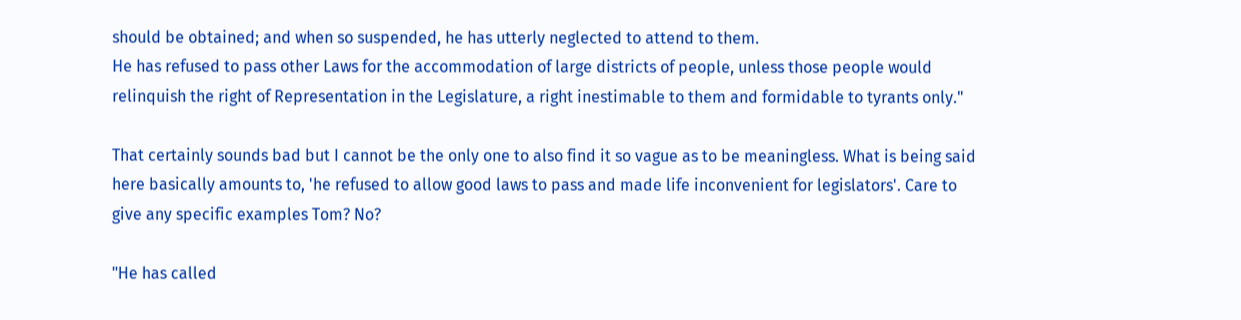should be obtained; and when so suspended, he has utterly neglected to attend to them.
He has refused to pass other Laws for the accommodation of large districts of people, unless those people would relinquish the right of Representation in the Legislature, a right inestimable to them and formidable to tyrants only."

That certainly sounds bad but I cannot be the only one to also find it so vague as to be meaningless. What is being said here basically amounts to, 'he refused to allow good laws to pass and made life inconvenient for legislators'. Care to give any specific examples Tom? No?

"He has called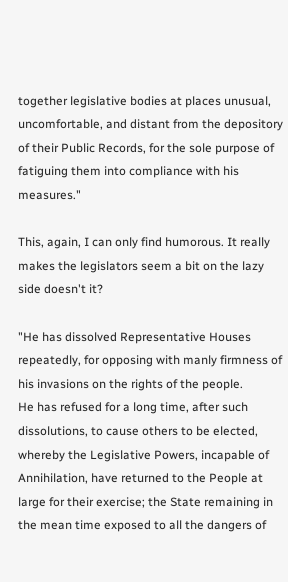together legislative bodies at places unusual, uncomfortable, and distant from the depository of their Public Records, for the sole purpose of fatiguing them into compliance with his measures."

This, again, I can only find humorous. It really makes the legislators seem a bit on the lazy side doesn't it?

"He has dissolved Representative Houses repeatedly, for opposing with manly firmness of his invasions on the rights of the people.
He has refused for a long time, after such dissolutions, to cause others to be elected, whereby the Legislative Powers, incapable of Annihilation, have returned to the People at large for their exercise; the State remaining in the mean time exposed to all the dangers of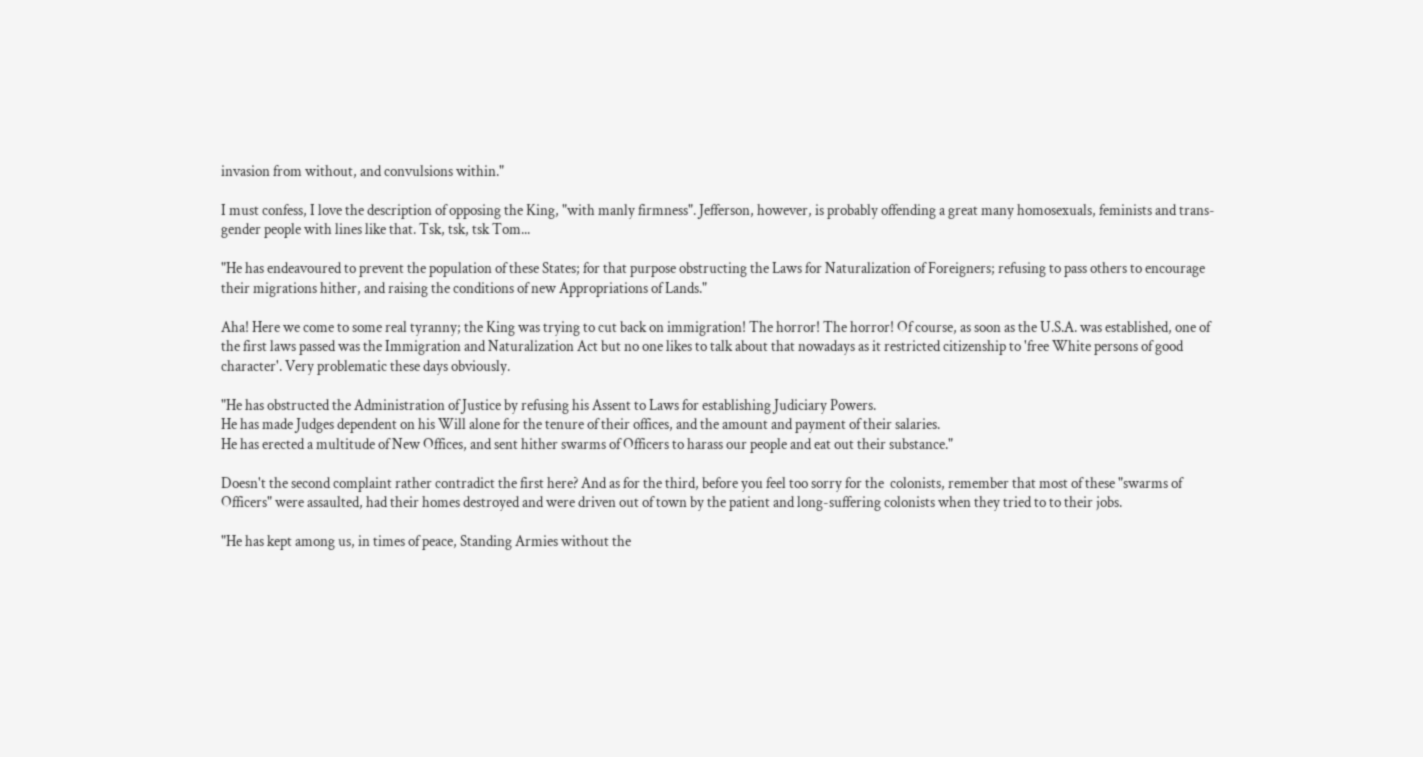invasion from without, and convulsions within."

I must confess, I love the description of opposing the King, "with manly firmness". Jefferson, however, is probably offending a great many homosexuals, feminists and trans-gender people with lines like that. Tsk, tsk, tsk Tom...

"He has endeavoured to prevent the population of these States; for that purpose obstructing the Laws for Naturalization of Foreigners; refusing to pass others to encourage their migrations hither, and raising the conditions of new Appropriations of Lands."

Aha! Here we come to some real tyranny; the King was trying to cut back on immigration! The horror! The horror! Of course, as soon as the U.S.A. was established, one of the first laws passed was the Immigration and Naturalization Act but no one likes to talk about that nowadays as it restricted citizenship to 'free White persons of good character'. Very problematic these days obviously.

"He has obstructed the Administration of Justice by refusing his Assent to Laws for establishing Judiciary Powers.
He has made Judges dependent on his Will alone for the tenure of their offices, and the amount and payment of their salaries.
He has erected a multitude of New Offices, and sent hither swarms of Officers to harass our people and eat out their substance."

Doesn't the second complaint rather contradict the first here? And as for the third, before you feel too sorry for the  colonists, remember that most of these "swarms of Officers" were assaulted, had their homes destroyed and were driven out of town by the patient and long-suffering colonists when they tried to to their jobs.

"He has kept among us, in times of peace, Standing Armies without the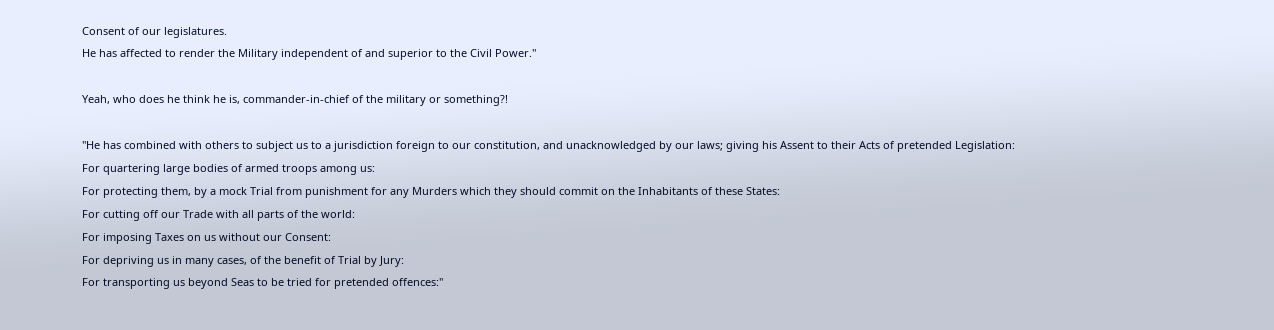Consent of our legislatures.
He has affected to render the Military independent of and superior to the Civil Power."

Yeah, who does he think he is, commander-in-chief of the military or something?!

"He has combined with others to subject us to a jurisdiction foreign to our constitution, and unacknowledged by our laws; giving his Assent to their Acts of pretended Legislation:
For quartering large bodies of armed troops among us:
For protecting them, by a mock Trial from punishment for any Murders which they should commit on the Inhabitants of these States:
For cutting off our Trade with all parts of the world:
For imposing Taxes on us without our Consent:
For depriving us in many cases, of the benefit of Trial by Jury:
For transporting us beyond Seas to be tried for pretended offences:"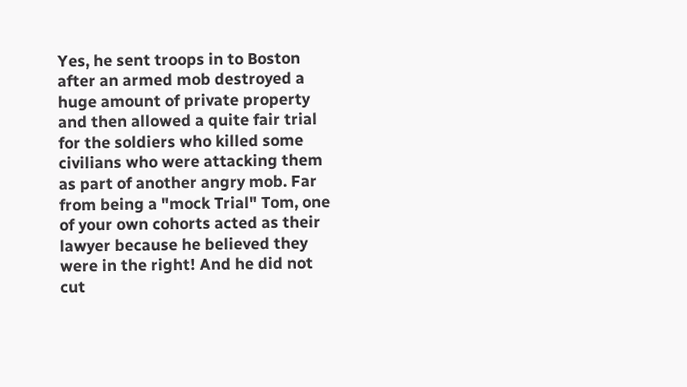Yes, he sent troops in to Boston after an armed mob destroyed a huge amount of private property and then allowed a quite fair trial for the soldiers who killed some civilians who were attacking them as part of another angry mob. Far from being a "mock Trial" Tom, one of your own cohorts acted as their lawyer because he believed they were in the right! And he did not cut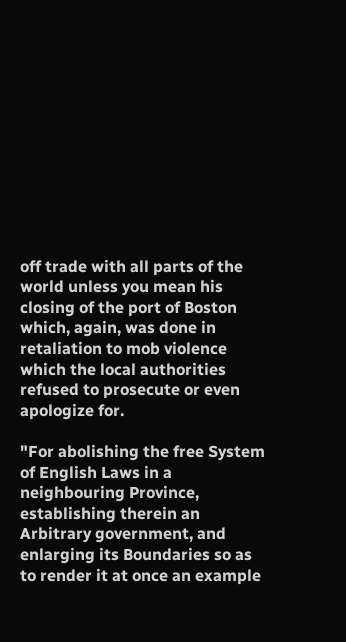off trade with all parts of the world unless you mean his closing of the port of Boston which, again, was done in retaliation to mob violence which the local authorities refused to prosecute or even apologize for.

"For abolishing the free System of English Laws in a neighbouring Province, establishing therein an Arbitrary government, and enlarging its Boundaries so as to render it at once an example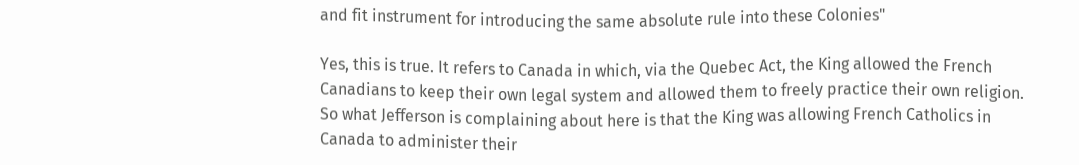and fit instrument for introducing the same absolute rule into these Colonies"

Yes, this is true. It refers to Canada in which, via the Quebec Act, the King allowed the French Canadians to keep their own legal system and allowed them to freely practice their own religion. So what Jefferson is complaining about here is that the King was allowing French Catholics in Canada to administer their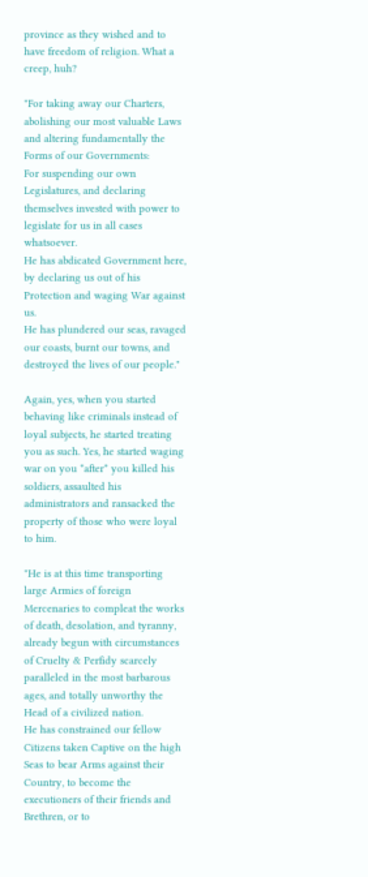province as they wished and to have freedom of religion. What a creep, huh?

"For taking away our Charters, abolishing our most valuable Laws and altering fundamentally the Forms of our Governments:
For suspending our own Legislatures, and declaring themselves invested with power to legislate for us in all cases whatsoever.
He has abdicated Government here, by declaring us out of his Protection and waging War against us.
He has plundered our seas, ravaged our coasts, burnt our towns, and destroyed the lives of our people."

Again, yes, when you started behaving like criminals instead of loyal subjects, he started treating you as such. Yes, he started waging war on you *after* you killed his soldiers, assaulted his administrators and ransacked the property of those who were loyal to him.

"He is at this time transporting large Armies of foreign Mercenaries to compleat the works of death, desolation, and tyranny, already begun with circumstances of Cruelty & Perfidy scarcely paralleled in the most barbarous ages, and totally unworthy the Head of a civilized nation.
He has constrained our fellow Citizens taken Captive on the high Seas to bear Arms against their Country, to become the executioners of their friends and Brethren, or to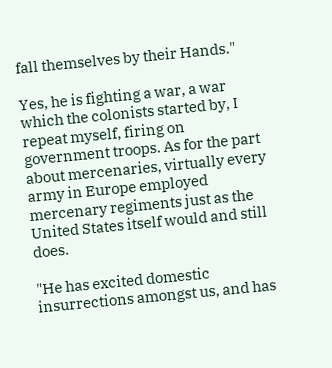fall themselves by their Hands."

Yes, he is fighting a war, a war which the colonists started by, I repeat myself, firing on government troops. As for the part about mercenaries, virtually every army in Europe employed mercenary regiments just as the United States itself would and still does.

"He has excited domestic insurrections amongst us, and has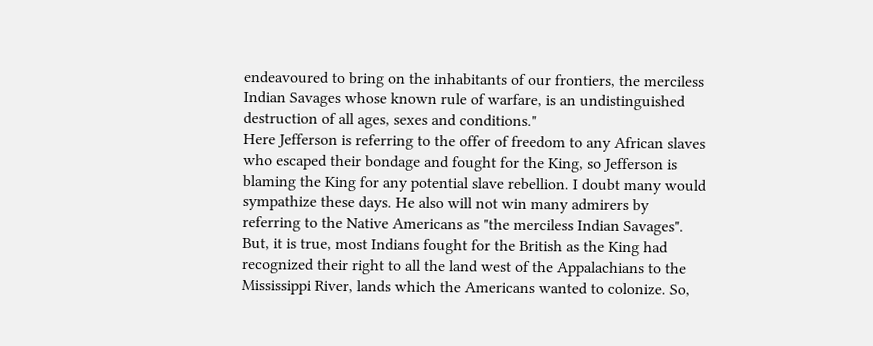endeavoured to bring on the inhabitants of our frontiers, the merciless Indian Savages whose known rule of warfare, is an undistinguished destruction of all ages, sexes and conditions."
Here Jefferson is referring to the offer of freedom to any African slaves who escaped their bondage and fought for the King, so Jefferson is blaming the King for any potential slave rebellion. I doubt many would sympathize these days. He also will not win many admirers by referring to the Native Americans as "the merciless Indian Savages". But, it is true, most Indians fought for the British as the King had recognized their right to all the land west of the Appalachians to the Mississippi River, lands which the Americans wanted to colonize. So,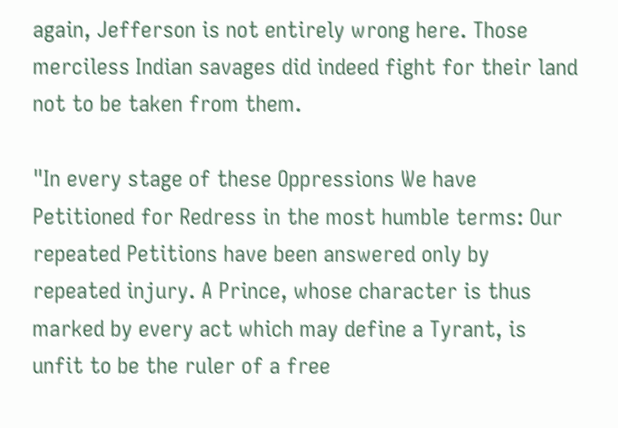again, Jefferson is not entirely wrong here. Those merciless Indian savages did indeed fight for their land not to be taken from them.

"In every stage of these Oppressions We have Petitioned for Redress in the most humble terms: Our repeated Petitions have been answered only by repeated injury. A Prince, whose character is thus marked by every act which may define a Tyrant, is unfit to be the ruler of a free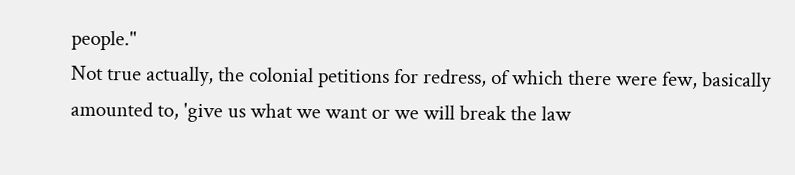people."
Not true actually, the colonial petitions for redress, of which there were few, basically amounted to, 'give us what we want or we will break the law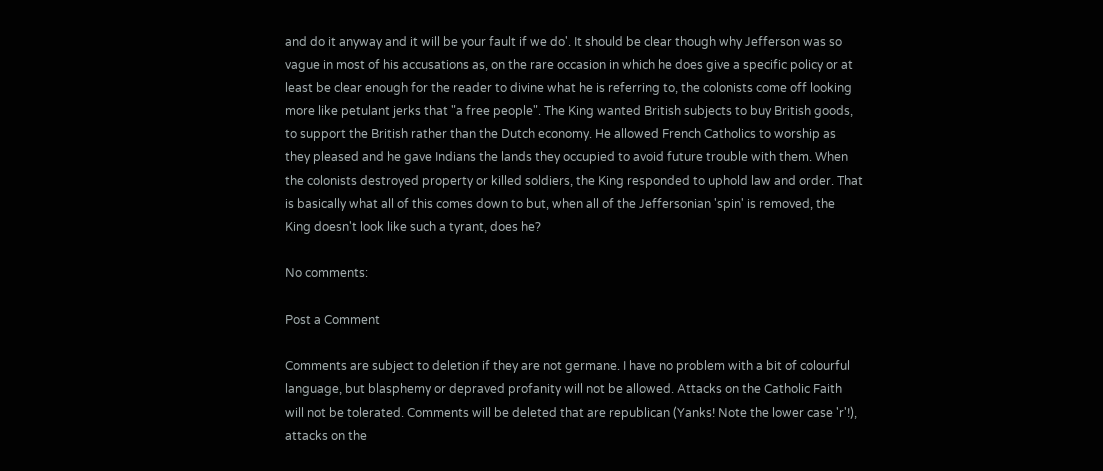and do it anyway and it will be your fault if we do'. It should be clear though why Jefferson was so vague in most of his accusations as, on the rare occasion in which he does give a specific policy or at least be clear enough for the reader to divine what he is referring to, the colonists come off looking more like petulant jerks that "a free people". The King wanted British subjects to buy British goods, to support the British rather than the Dutch economy. He allowed French Catholics to worship as they pleased and he gave Indians the lands they occupied to avoid future trouble with them. When the colonists destroyed property or killed soldiers, the King responded to uphold law and order. That is basically what all of this comes down to but, when all of the Jeffersonian 'spin' is removed, the King doesn't look like such a tyrant, does he?

No comments:

Post a Comment

Comments are subject to deletion if they are not germane. I have no problem with a bit of colourful language, but blasphemy or depraved profanity will not be allowed. Attacks on the Catholic Faith will not be tolerated. Comments will be deleted that are republican (Yanks! Note the lower case 'r'!), attacks on the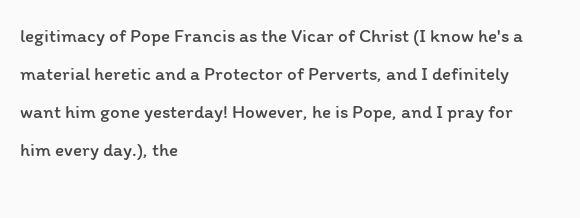legitimacy of Pope Francis as the Vicar of Christ (I know he's a material heretic and a Protector of Perverts, and I definitely want him gone yesterday! However, he is Pope, and I pray for him every day.), the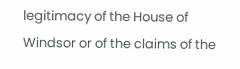legitimacy of the House of Windsor or of the claims of the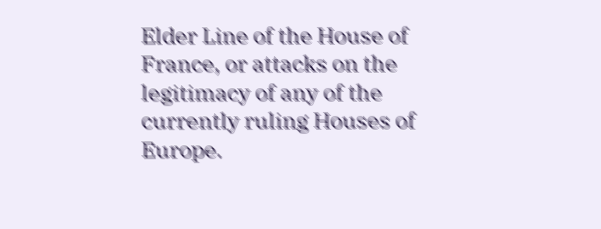Elder Line of the House of France, or attacks on the legitimacy of any of the currently ruling Houses of Europe.